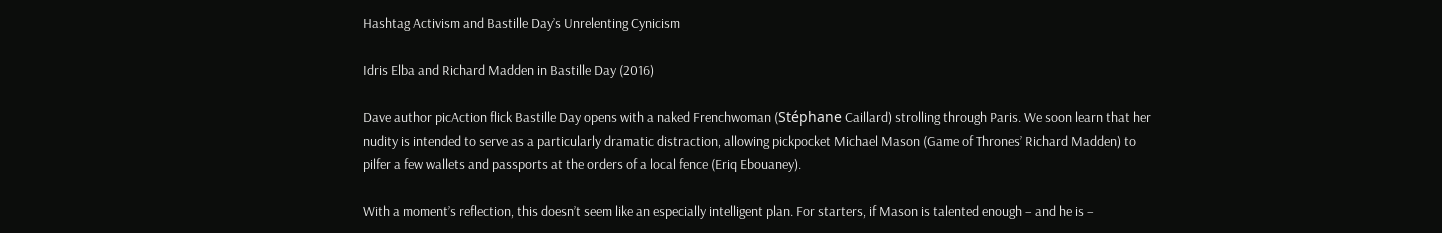Hashtag Activism and Bastille Day’s Unrelenting Cynicism

Idris Elba and Richard Madden in Bastille Day (2016)

Dave author picAction flick Bastille Day opens with a naked Frenchwoman (Stéphane Caillard) strolling through Paris. We soon learn that her nudity is intended to serve as a particularly dramatic distraction, allowing pickpocket Michael Mason (Game of Thrones’ Richard Madden) to pilfer a few wallets and passports at the orders of a local fence (Eriq Ebouaney).

With a moment’s reflection, this doesn’t seem like an especially intelligent plan. For starters, if Mason is talented enough – and he is –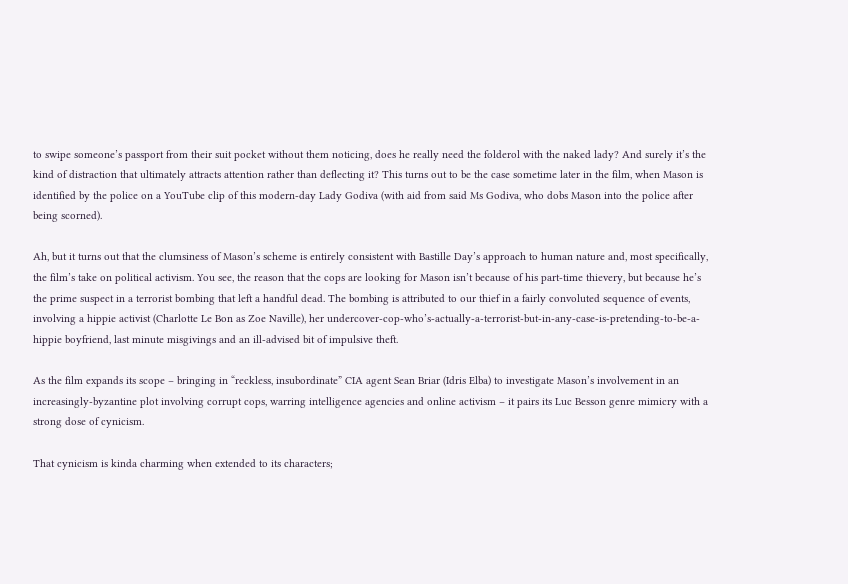to swipe someone’s passport from their suit pocket without them noticing, does he really need the folderol with the naked lady? And surely it’s the kind of distraction that ultimately attracts attention rather than deflecting it? This turns out to be the case sometime later in the film, when Mason is identified by the police on a YouTube clip of this modern-day Lady Godiva (with aid from said Ms Godiva, who dobs Mason into the police after being scorned).

Ah, but it turns out that the clumsiness of Mason’s scheme is entirely consistent with Bastille Day’s approach to human nature and, most specifically, the film’s take on political activism. You see, the reason that the cops are looking for Mason isn’t because of his part-time thievery, but because he’s the prime suspect in a terrorist bombing that left a handful dead. The bombing is attributed to our thief in a fairly convoluted sequence of events, involving a hippie activist (Charlotte Le Bon as Zoe Naville), her undercover-cop-who’s-actually-a-terrorist-but-in-any-case-is-pretending-to-be-a-hippie boyfriend, last minute misgivings and an ill-advised bit of impulsive theft.

As the film expands its scope – bringing in “reckless, insubordinate” CIA agent Sean Briar (Idris Elba) to investigate Mason’s involvement in an increasingly-byzantine plot involving corrupt cops, warring intelligence agencies and online activism – it pairs its Luc Besson genre mimicry with a strong dose of cynicism.

That cynicism is kinda charming when extended to its characters;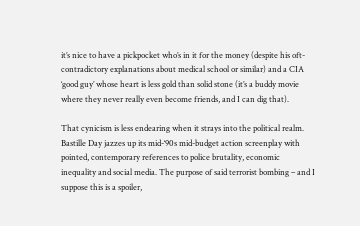it’s nice to have a pickpocket who’s in it for the money (despite his oft-contradictory explanations about medical school or similar) and a CIA ‘good guy’ whose heart is less gold than solid stone (it’s a buddy movie where they never really even become friends, and I can dig that).

That cynicism is less endearing when it strays into the political realm. Bastille Day jazzes up its mid-‘90s mid-budget action screenplay with pointed, contemporary references to police brutality, economic inequality and social media. The purpose of said terrorist bombing – and I suppose this is a spoiler,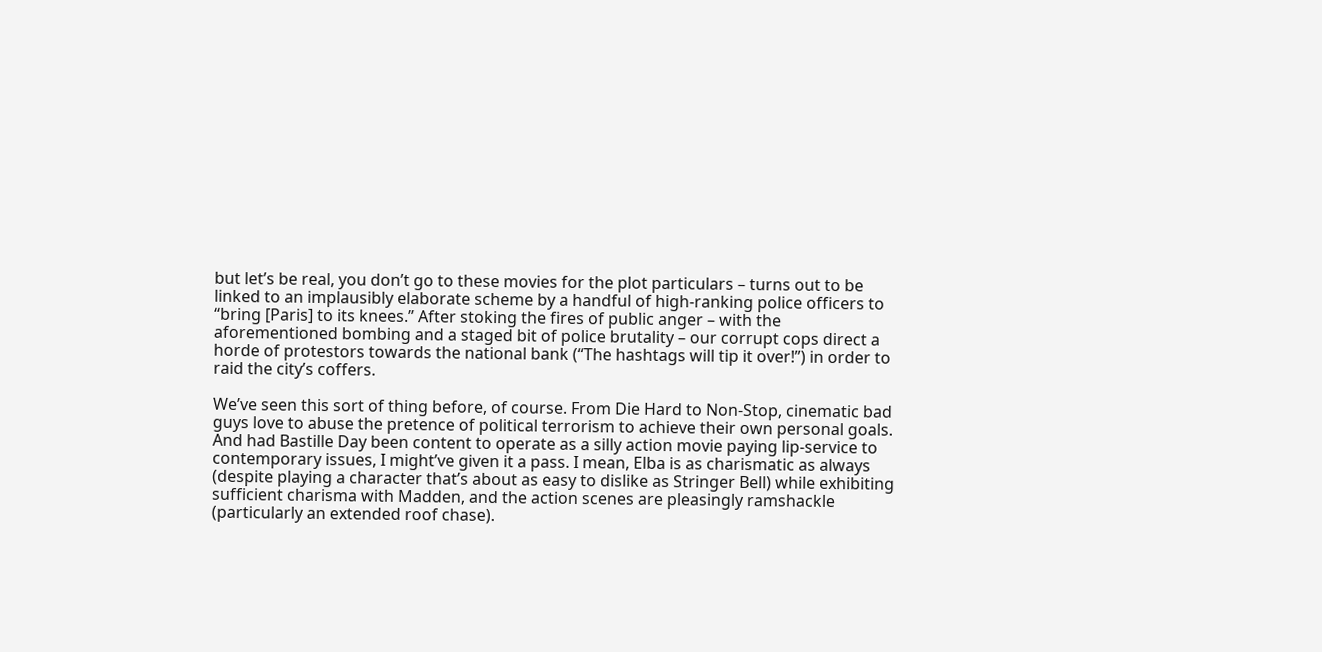but let’s be real, you don’t go to these movies for the plot particulars – turns out to be linked to an implausibly elaborate scheme by a handful of high-ranking police officers to “bring [Paris] to its knees.” After stoking the fires of public anger – with the aforementioned bombing and a staged bit of police brutality – our corrupt cops direct a horde of protestors towards the national bank (“The hashtags will tip it over!”) in order to raid the city’s coffers.

We’ve seen this sort of thing before, of course. From Die Hard to Non-Stop, cinematic bad guys love to abuse the pretence of political terrorism to achieve their own personal goals. And had Bastille Day been content to operate as a silly action movie paying lip-service to contemporary issues, I might’ve given it a pass. I mean, Elba is as charismatic as always (despite playing a character that’s about as easy to dislike as Stringer Bell) while exhibiting sufficient charisma with Madden, and the action scenes are pleasingly ramshackle (particularly an extended roof chase).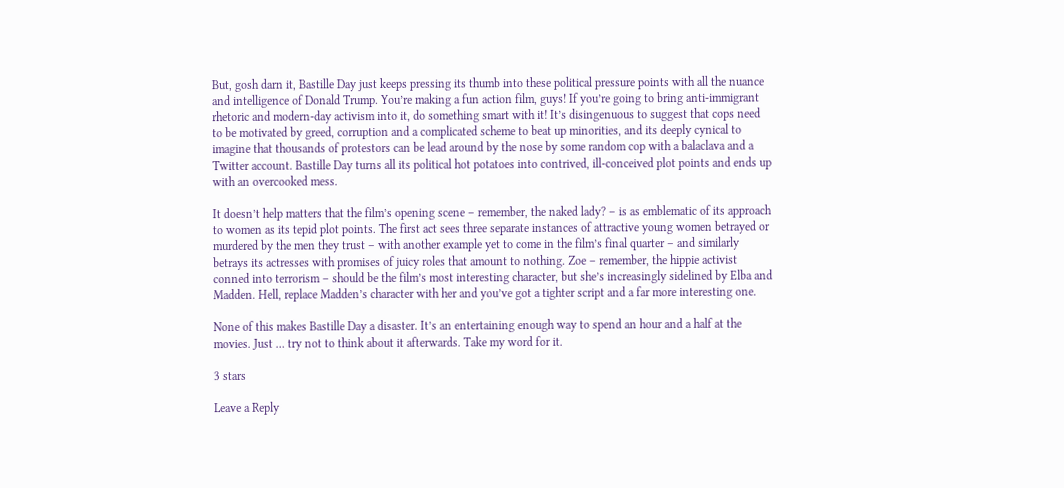But, gosh darn it, Bastille Day just keeps pressing its thumb into these political pressure points with all the nuance and intelligence of Donald Trump. You’re making a fun action film, guys! If you’re going to bring anti-immigrant rhetoric and modern-day activism into it, do something smart with it! It’s disingenuous to suggest that cops need to be motivated by greed, corruption and a complicated scheme to beat up minorities, and its deeply cynical to imagine that thousands of protestors can be lead around by the nose by some random cop with a balaclava and a Twitter account. Bastille Day turns all its political hot potatoes into contrived, ill-conceived plot points and ends up with an overcooked mess.

It doesn’t help matters that the film’s opening scene – remember, the naked lady? – is as emblematic of its approach to women as its tepid plot points. The first act sees three separate instances of attractive young women betrayed or murdered by the men they trust – with another example yet to come in the film’s final quarter – and similarly betrays its actresses with promises of juicy roles that amount to nothing. Zoe – remember, the hippie activist conned into terrorism – should be the film’s most interesting character, but she’s increasingly sidelined by Elba and Madden. Hell, replace Madden’s character with her and you’ve got a tighter script and a far more interesting one.

None of this makes Bastille Day a disaster. It’s an entertaining enough way to spend an hour and a half at the movies. Just … try not to think about it afterwards. Take my word for it.

3 stars

Leave a Reply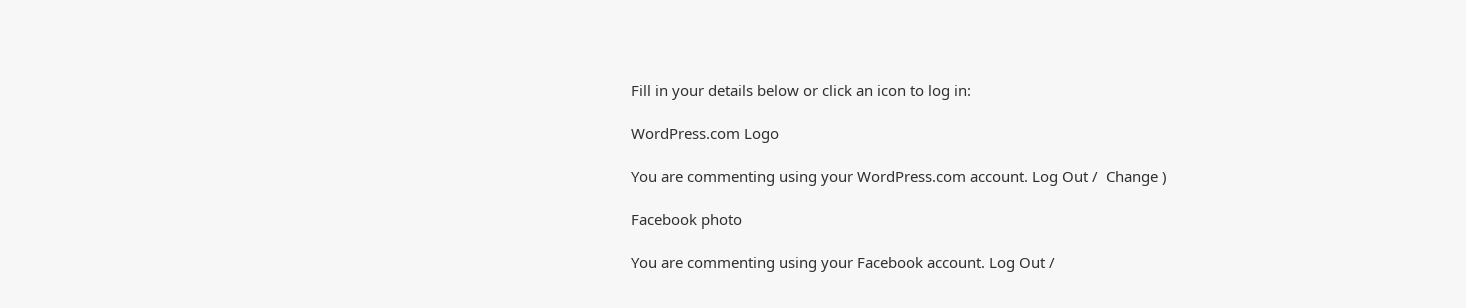Fill in your details below or click an icon to log in:

WordPress.com Logo

You are commenting using your WordPress.com account. Log Out /  Change )

Facebook photo

You are commenting using your Facebook account. Log Out /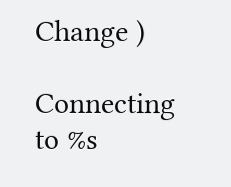Change )

Connecting to %s